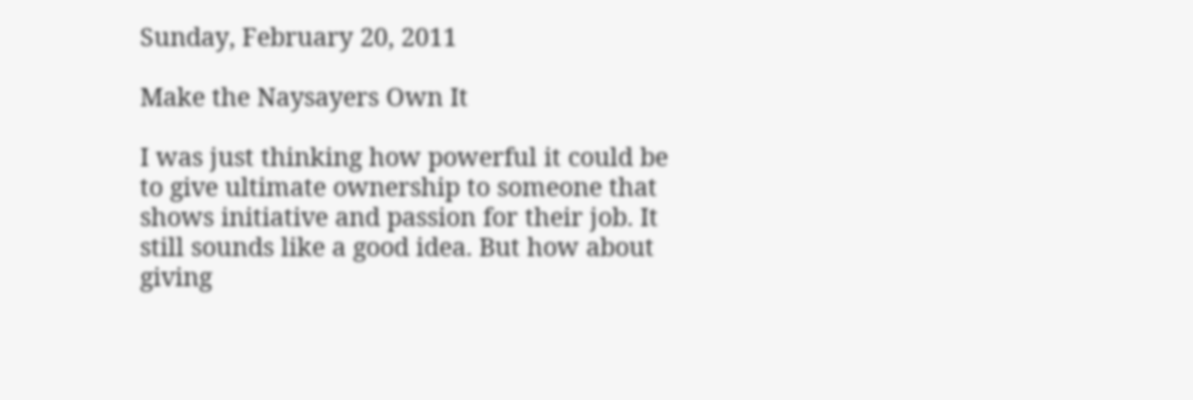Sunday, February 20, 2011

Make the Naysayers Own It

I was just thinking how powerful it could be to give ultimate ownership to someone that shows initiative and passion for their job. It still sounds like a good idea. But how about giving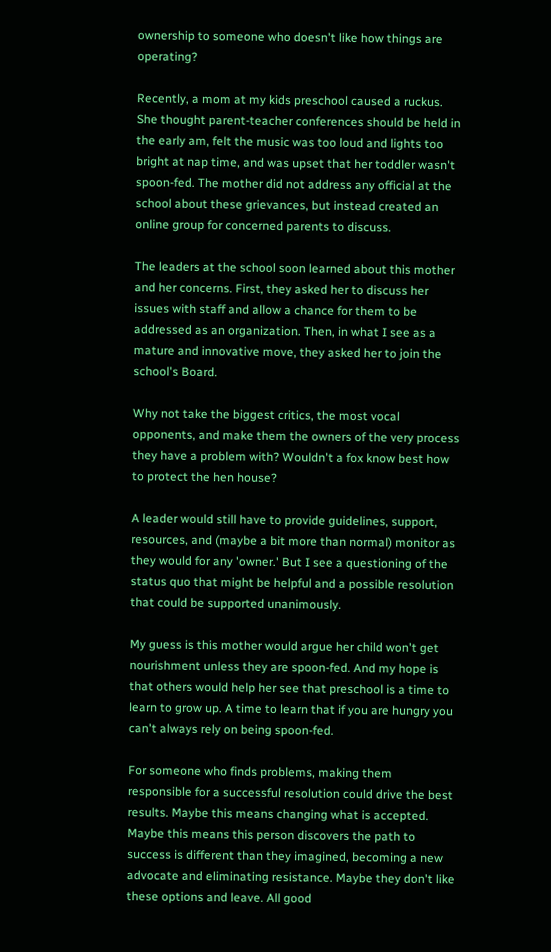ownership to someone who doesn't like how things are operating?

Recently, a mom at my kids preschool caused a ruckus. She thought parent-teacher conferences should be held in the early am, felt the music was too loud and lights too bright at nap time, and was upset that her toddler wasn't spoon-fed. The mother did not address any official at the school about these grievances, but instead created an online group for concerned parents to discuss.

The leaders at the school soon learned about this mother and her concerns. First, they asked her to discuss her issues with staff and allow a chance for them to be addressed as an organization. Then, in what I see as a mature and innovative move, they asked her to join the school's Board.

Why not take the biggest critics, the most vocal opponents, and make them the owners of the very process they have a problem with? Wouldn't a fox know best how to protect the hen house?

A leader would still have to provide guidelines, support, resources, and (maybe a bit more than normal) monitor as they would for any 'owner.' But I see a questioning of the status quo that might be helpful and a possible resolution that could be supported unanimously.

My guess is this mother would argue her child won't get nourishment unless they are spoon-fed. And my hope is that others would help her see that preschool is a time to learn to grow up. A time to learn that if you are hungry you can't always rely on being spoon-fed.

For someone who finds problems, making them responsible for a successful resolution could drive the best results. Maybe this means changing what is accepted. Maybe this means this person discovers the path to success is different than they imagined, becoming a new advocate and eliminating resistance. Maybe they don't like these options and leave. All good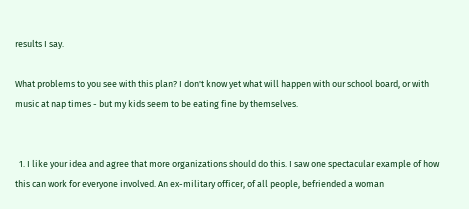results I say.

What problems to you see with this plan? I don't know yet what will happen with our school board, or with music at nap times - but my kids seem to be eating fine by themselves.


  1. I like your idea and agree that more organizations should do this. I saw one spectacular example of how this can work for everyone involved. An ex-military officer, of all people, befriended a woman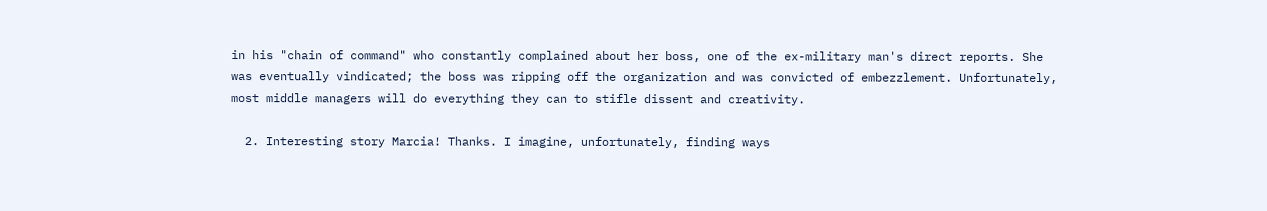in his "chain of command" who constantly complained about her boss, one of the ex-military man's direct reports. She was eventually vindicated; the boss was ripping off the organization and was convicted of embezzlement. Unfortunately, most middle managers will do everything they can to stifle dissent and creativity.

  2. Interesting story Marcia! Thanks. I imagine, unfortunately, finding ways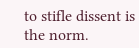to stifle dissent is the norm.